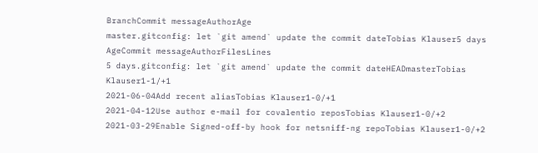BranchCommit messageAuthorAge
master.gitconfig: let `git amend` update the commit dateTobias Klauser5 days
AgeCommit messageAuthorFilesLines
5 days.gitconfig: let `git amend` update the commit dateHEADmasterTobias Klauser1-1/+1
2021-06-04Add recent aliasTobias Klauser1-0/+1
2021-04-12Use author e-mail for covalentio reposTobias Klauser1-0/+2
2021-03-29Enable Signed-off-by hook for netsniff-ng repoTobias Klauser1-0/+2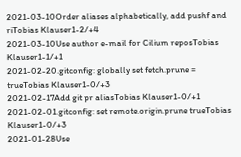2021-03-10Order aliases alphabetically, add pushf and riTobias Klauser1-2/+4
2021-03-10Use author e-mail for Cilium reposTobias Klauser1-1/+1
2021-02-20.gitconfig: globally set fetch.prune = trueTobias Klauser1-0/+3
2021-02-17Add git pr aliasTobias Klauser1-0/+1
2021-02-01.gitconfig: set remote.origin.prune trueTobias Klauser1-0/+3
2021-01-28Use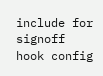include for signoff hook config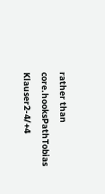rather than core.hooksPathTobias Klauser2-4/+4